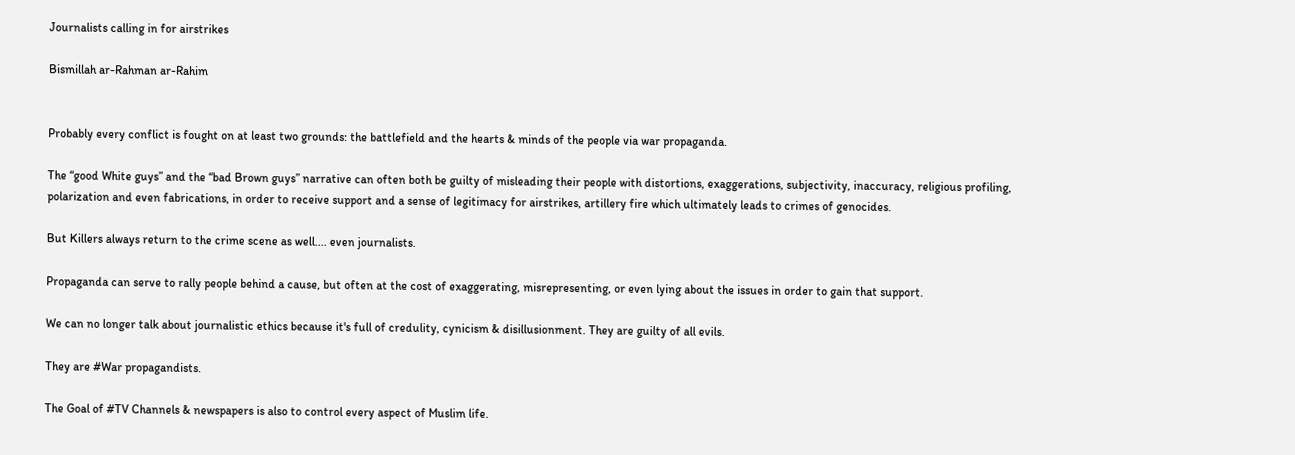Journalists calling in for airstrikes

Bismillah ar-Rahman ar-Rahim


Probably every conflict is fought on at least two grounds: the battlefield and the hearts & minds of the people via war propaganda.

The “good White guys” and the “bad Brown guys” narrative can often both be guilty of misleading their people with distortions, exaggerations, subjectivity, inaccuracy, religious profiling, polarization and even fabrications, in order to receive support and a sense of legitimacy for airstrikes, artillery fire which ultimately leads to crimes of genocides.

But Killers always return to the crime scene as well.... even journalists.

Propaganda can serve to rally people behind a cause, but often at the cost of exaggerating, misrepresenting, or even lying about the issues in order to gain that support.

We can no longer talk about journalistic ethics because it's full of credulity, cynicism & disillusionment. They are guilty of all evils.

They are #War propagandists.

The Goal of #TV Channels & newspapers is also to control every aspect of Muslim life.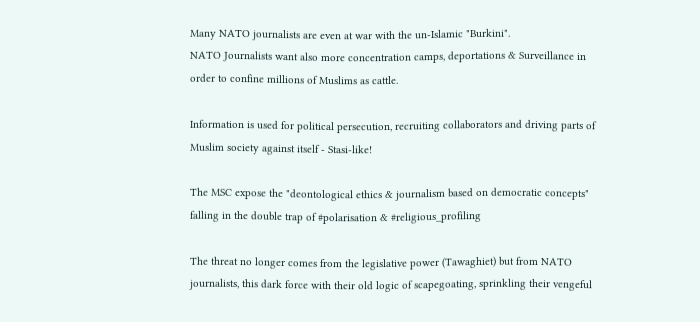Many NATO journalists are even at war with the un-Islamic "Burkini".
NATO Journalists want also more concentration camps, deportations & Surveillance in order to confine millions of Muslims as cattle.

Information is used for political persecution, recruiting collaborators and driving parts of Muslim society against itself - Stasi-like!

The MSC expose the "deontological ethics & journalism based on democratic concepts" falling in the double trap of #polarisation & #religious_profiling

The threat no longer comes from the legislative power (Tawaghiet) but from NATO journalists, this dark force with their old logic of scapegoating, sprinkling their vengeful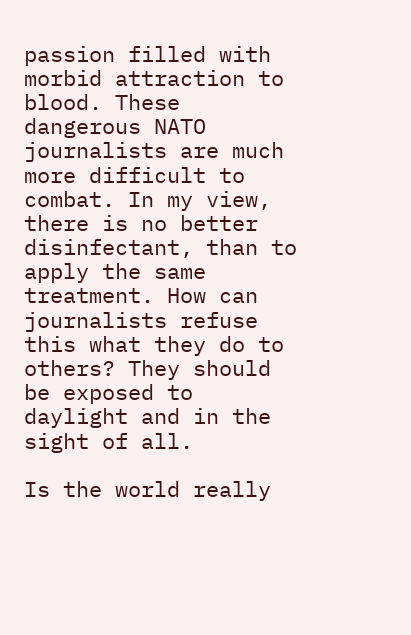passion filled with morbid attraction to blood. These dangerous NATO journalists are much more difficult to combat. In my view, there is no better disinfectant, than to apply the same treatment. How can journalists refuse this what they do to others? They should be exposed to daylight and in the sight of all.

Is the world really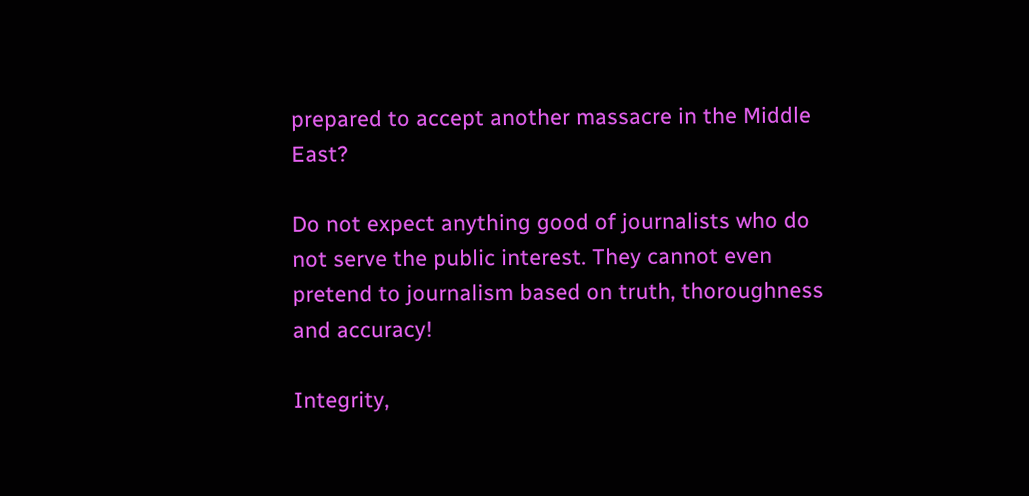prepared to accept another massacre in the Middle East?

Do not expect anything good of journalists who do not serve the public interest. They cannot even pretend to journalism based on truth, thoroughness and accuracy!

Integrity,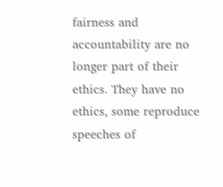fairness and accountability are no longer part of their ethics. They have no ethics, some reproduce speeches of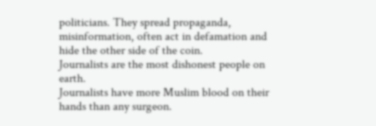politicians. They spread propaganda, misinformation, often act in defamation and hide the other side of the coin.
Journalists are the most dishonest people on earth.
Journalists have more Muslim blood on their hands than any surgeon.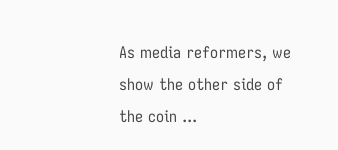As media reformers, we show the other side of the coin ...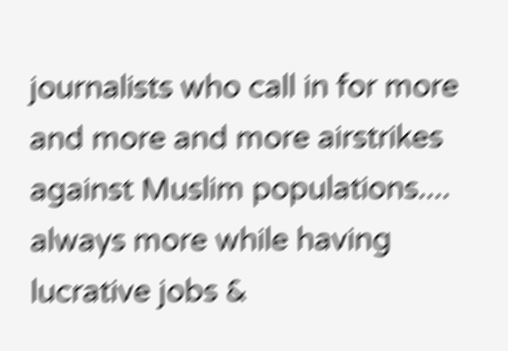journalists who call in for more and more and more airstrikes against Muslim populations.... always more while having lucrative jobs &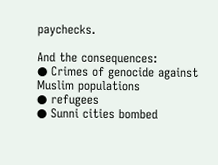paychecks.

And the consequences:
● Crimes of genocide against Muslim populations
● refugees
● Sunni cities bombed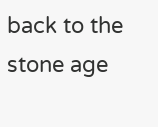back to the stone age